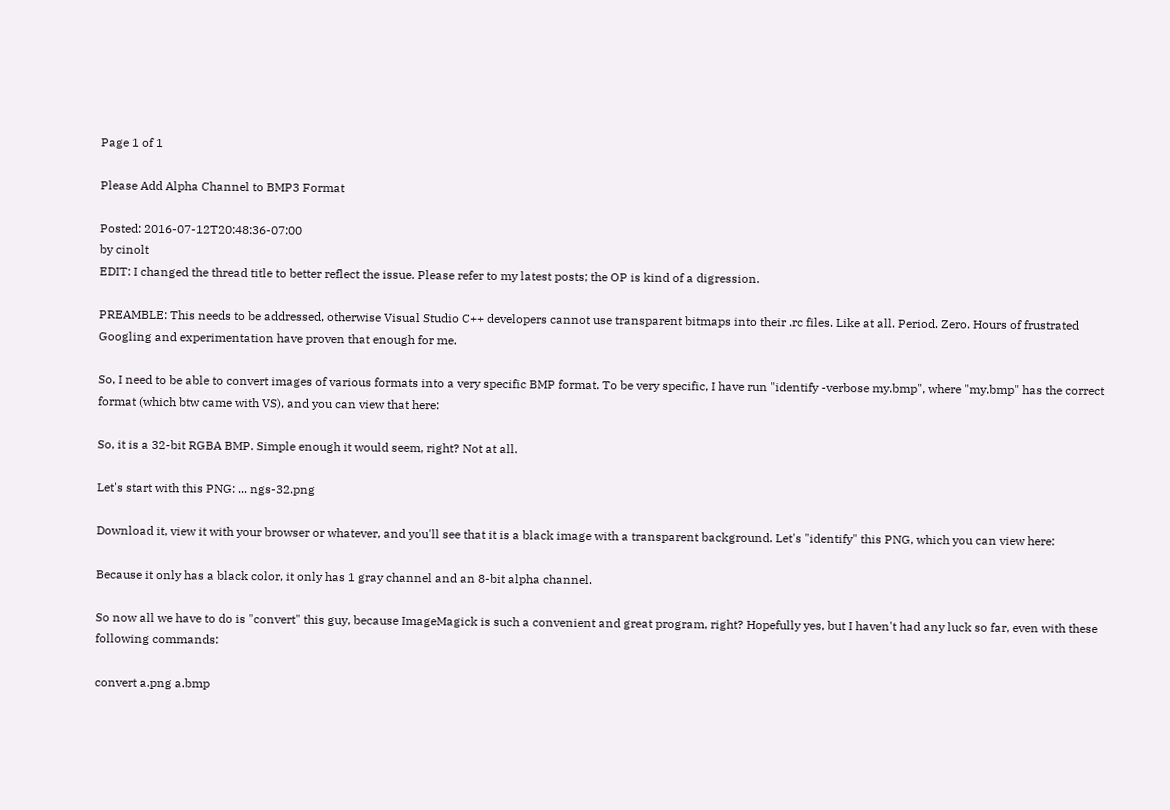Page 1 of 1

Please Add Alpha Channel to BMP3 Format

Posted: 2016-07-12T20:48:36-07:00
by cinolt
EDIT: I changed the thread title to better reflect the issue. Please refer to my latest posts; the OP is kind of a digression.

PREAMBLE: This needs to be addressed, otherwise Visual Studio C++ developers cannot use transparent bitmaps into their .rc files. Like at all. Period. Zero. Hours of frustrated Googling and experimentation have proven that enough for me.

So, I need to be able to convert images of various formats into a very specific BMP format. To be very specific, I have run "identify -verbose my.bmp", where "my.bmp" has the correct format (which btw came with VS), and you can view that here:

So, it is a 32-bit RGBA BMP. Simple enough it would seem, right? Not at all.

Let's start with this PNG: ... ngs-32.png

Download it, view it with your browser or whatever, and you'll see that it is a black image with a transparent background. Let's "identify" this PNG, which you can view here:

Because it only has a black color, it only has 1 gray channel and an 8-bit alpha channel.

So now all we have to do is "convert" this guy, because ImageMagick is such a convenient and great program, right? Hopefully yes, but I haven't had any luck so far, even with these following commands:

convert a.png a.bmp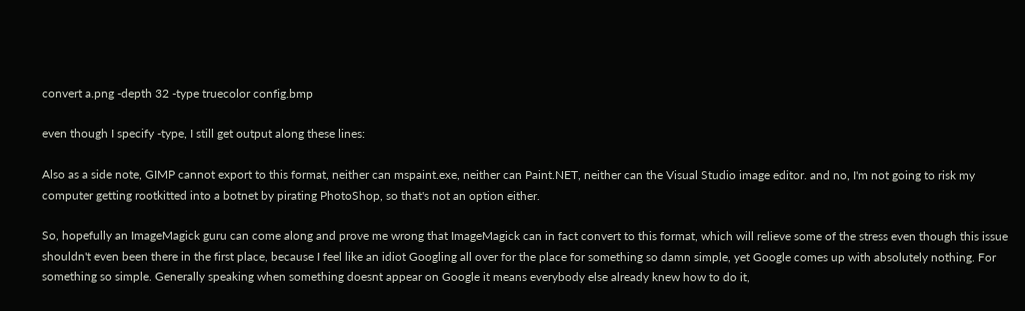convert a.png -depth 32 -type truecolor config.bmp

even though I specify -type, I still get output along these lines:

Also as a side note, GIMP cannot export to this format, neither can mspaint.exe, neither can Paint.NET, neither can the Visual Studio image editor. and no, I'm not going to risk my computer getting rootkitted into a botnet by pirating PhotoShop, so that's not an option either.

So, hopefully an ImageMagick guru can come along and prove me wrong that ImageMagick can in fact convert to this format, which will relieve some of the stress even though this issue shouldn't even been there in the first place, because I feel like an idiot Googling all over for the place for something so damn simple, yet Google comes up with absolutely nothing. For something so simple. Generally speaking when something doesnt appear on Google it means everybody else already knew how to do it,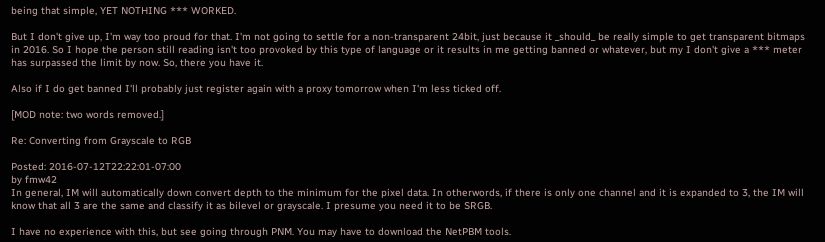being that simple, YET NOTHING *** WORKED.

But I don't give up, I'm way too proud for that. I'm not going to settle for a non-transparent 24bit, just because it _should_ be really simple to get transparent bitmaps in 2016. So I hope the person still reading isn't too provoked by this type of language or it results in me getting banned or whatever, but my I don't give a *** meter has surpassed the limit by now. So, there you have it.

Also if I do get banned I'll probably just register again with a proxy tomorrow when I'm less ticked off.

[MOD note: two words removed.]

Re: Converting from Grayscale to RGB

Posted: 2016-07-12T22:22:01-07:00
by fmw42
In general, IM will automatically down convert depth to the minimum for the pixel data. In otherwords, if there is only one channel and it is expanded to 3, the IM will know that all 3 are the same and classify it as bilevel or grayscale. I presume you need it to be SRGB.

I have no experience with this, but see going through PNM. You may have to download the NetPBM tools.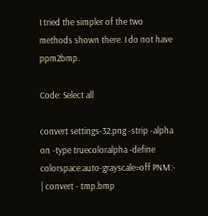I tried the simpler of the two methods shown there. I do not have ppm2bmp.

Code: Select all

convert settings-32.png -strip -alpha on -type truecoloralpha -define colorspace:auto-grayscale=off PNM:- | convert - tmp.bmp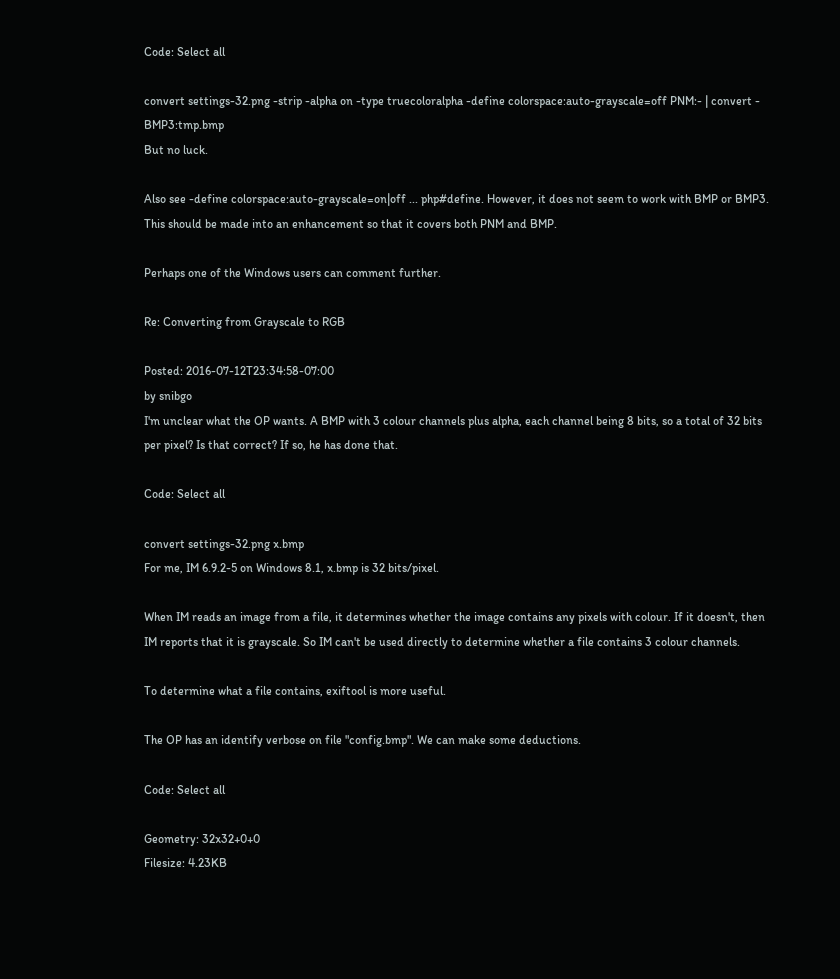Code: Select all

convert settings-32.png -strip -alpha on -type truecoloralpha -define colorspace:auto-grayscale=off PNM:- | convert - BMP3:tmp.bmp
But no luck.

Also see -define colorspace:auto-grayscale=on|off ... php#define. However, it does not seem to work with BMP or BMP3. This should be made into an enhancement so that it covers both PNM and BMP.

Perhaps one of the Windows users can comment further.

Re: Converting from Grayscale to RGB

Posted: 2016-07-12T23:34:58-07:00
by snibgo
I'm unclear what the OP wants. A BMP with 3 colour channels plus alpha, each channel being 8 bits, so a total of 32 bits per pixel? Is that correct? If so, he has done that.

Code: Select all

convert settings-32.png x.bmp
For me, IM 6.9.2-5 on Windows 8.1, x.bmp is 32 bits/pixel.

When IM reads an image from a file, it determines whether the image contains any pixels with colour. If it doesn't, then IM reports that it is grayscale. So IM can't be used directly to determine whether a file contains 3 colour channels.

To determine what a file contains, exiftool is more useful.

The OP has an identify verbose on file "config.bmp". We can make some deductions.

Code: Select all

Geometry: 32x32+0+0
Filesize: 4.23KB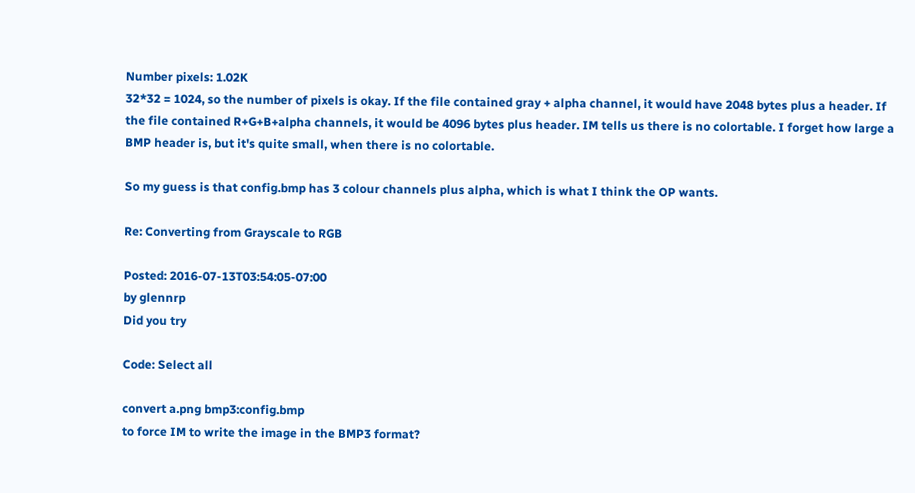Number pixels: 1.02K
32*32 = 1024, so the number of pixels is okay. If the file contained gray + alpha channel, it would have 2048 bytes plus a header. If the file contained R+G+B+alpha channels, it would be 4096 bytes plus header. IM tells us there is no colortable. I forget how large a BMP header is, but it's quite small, when there is no colortable.

So my guess is that config.bmp has 3 colour channels plus alpha, which is what I think the OP wants.

Re: Converting from Grayscale to RGB

Posted: 2016-07-13T03:54:05-07:00
by glennrp
Did you try

Code: Select all

convert a.png bmp3:config.bmp
to force IM to write the image in the BMP3 format?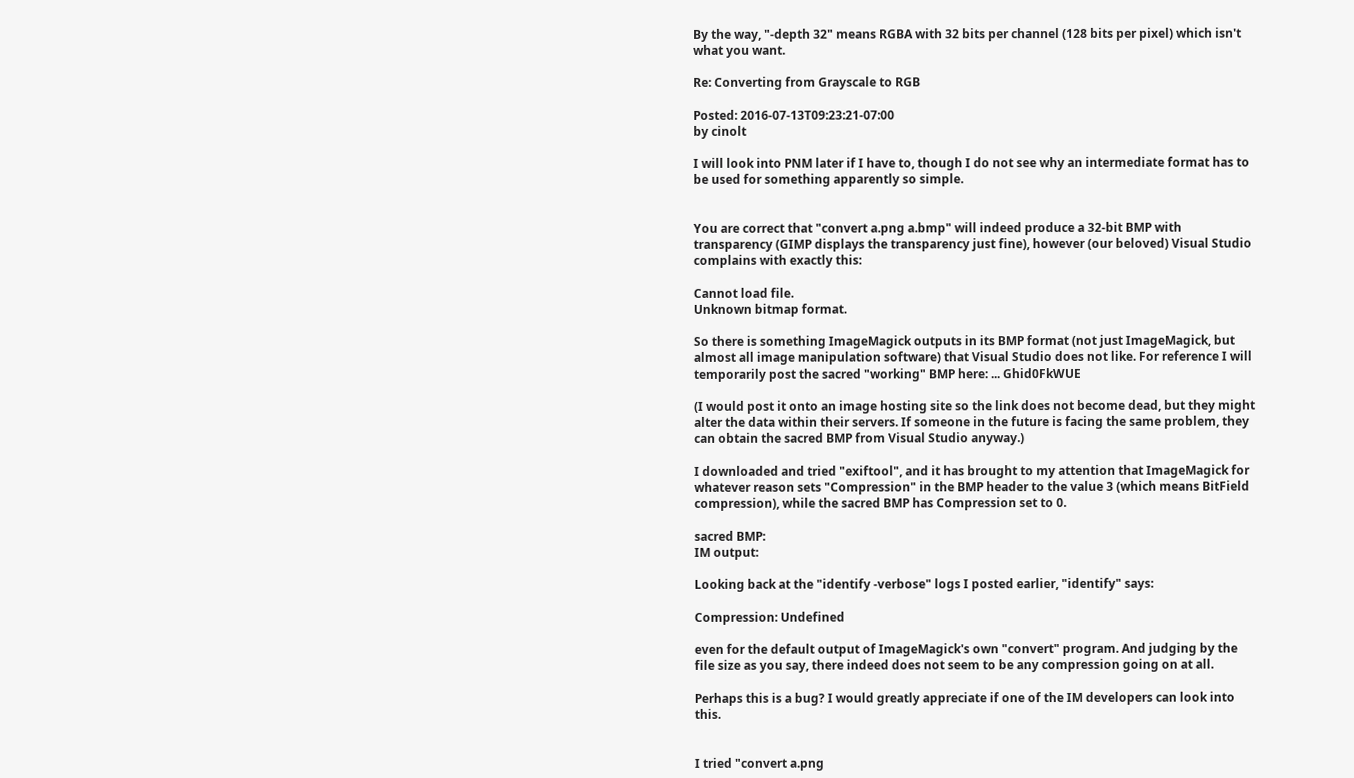By the way, "-depth 32" means RGBA with 32 bits per channel (128 bits per pixel) which isn't what you want.

Re: Converting from Grayscale to RGB

Posted: 2016-07-13T09:23:21-07:00
by cinolt

I will look into PNM later if I have to, though I do not see why an intermediate format has to be used for something apparently so simple.


You are correct that "convert a.png a.bmp" will indeed produce a 32-bit BMP with transparency (GIMP displays the transparency just fine), however (our beloved) Visual Studio complains with exactly this:

Cannot load file.
Unknown bitmap format.

So there is something ImageMagick outputs in its BMP format (not just ImageMagick, but almost all image manipulation software) that Visual Studio does not like. For reference I will temporarily post the sacred "working" BMP here: ... Ghid0FkWUE

(I would post it onto an image hosting site so the link does not become dead, but they might alter the data within their servers. If someone in the future is facing the same problem, they can obtain the sacred BMP from Visual Studio anyway.)

I downloaded and tried "exiftool", and it has brought to my attention that ImageMagick for whatever reason sets "Compression" in the BMP header to the value 3 (which means BitField compression), while the sacred BMP has Compression set to 0.

sacred BMP:
IM output:

Looking back at the "identify -verbose" logs I posted earlier, "identify" says:

Compression: Undefined

even for the default output of ImageMagick's own "convert" program. And judging by the file size as you say, there indeed does not seem to be any compression going on at all.

Perhaps this is a bug? I would greatly appreciate if one of the IM developers can look into this.


I tried "convert a.png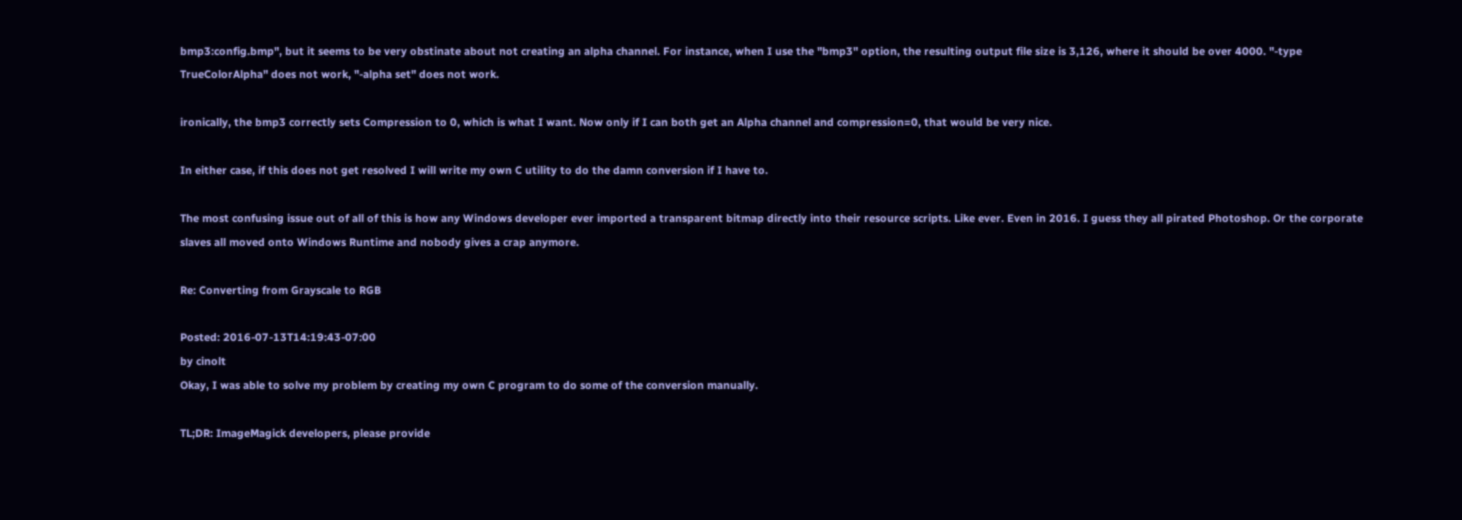bmp3:config.bmp", but it seems to be very obstinate about not creating an alpha channel. For instance, when I use the "bmp3" option, the resulting output file size is 3,126, where it should be over 4000. "-type TrueColorAlpha" does not work, "-alpha set" does not work.

ironically, the bmp3 correctly sets Compression to 0, which is what I want. Now only if I can both get an Alpha channel and compression=0, that would be very nice.

In either case, if this does not get resolved I will write my own C utility to do the damn conversion if I have to.

The most confusing issue out of all of this is how any Windows developer ever imported a transparent bitmap directly into their resource scripts. Like ever. Even in 2016. I guess they all pirated Photoshop. Or the corporate slaves all moved onto Windows Runtime and nobody gives a crap anymore.

Re: Converting from Grayscale to RGB

Posted: 2016-07-13T14:19:43-07:00
by cinolt
Okay, I was able to solve my problem by creating my own C program to do some of the conversion manually.

TL;DR: ImageMagick developers, please provide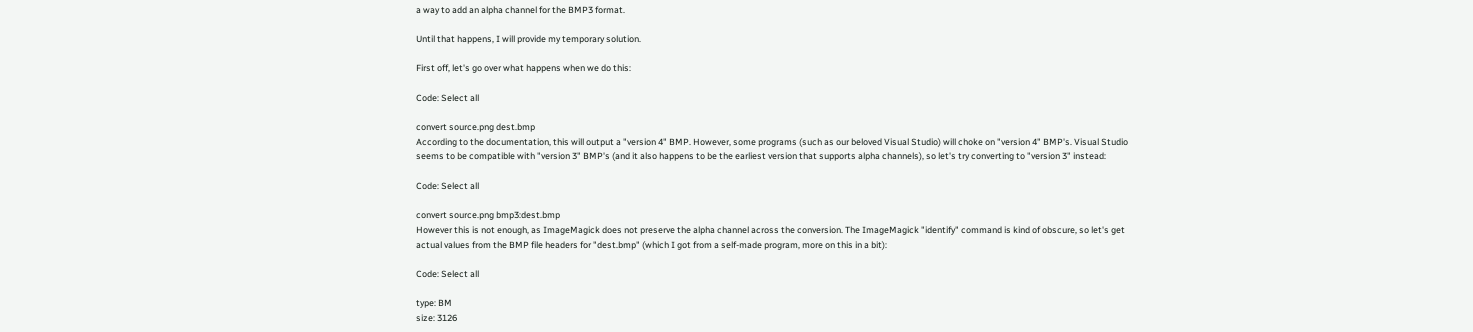a way to add an alpha channel for the BMP3 format.

Until that happens, I will provide my temporary solution.

First off, let's go over what happens when we do this:

Code: Select all

convert source.png dest.bmp
According to the documentation, this will output a "version 4" BMP. However, some programs (such as our beloved Visual Studio) will choke on "version 4" BMP's. Visual Studio seems to be compatible with "version 3" BMP's (and it also happens to be the earliest version that supports alpha channels), so let's try converting to "version 3" instead:

Code: Select all

convert source.png bmp3:dest.bmp
However this is not enough, as ImageMagick does not preserve the alpha channel across the conversion. The ImageMagick "identify" command is kind of obscure, so let's get actual values from the BMP file headers for "dest.bmp" (which I got from a self-made program, more on this in a bit):

Code: Select all

type: BM
size: 3126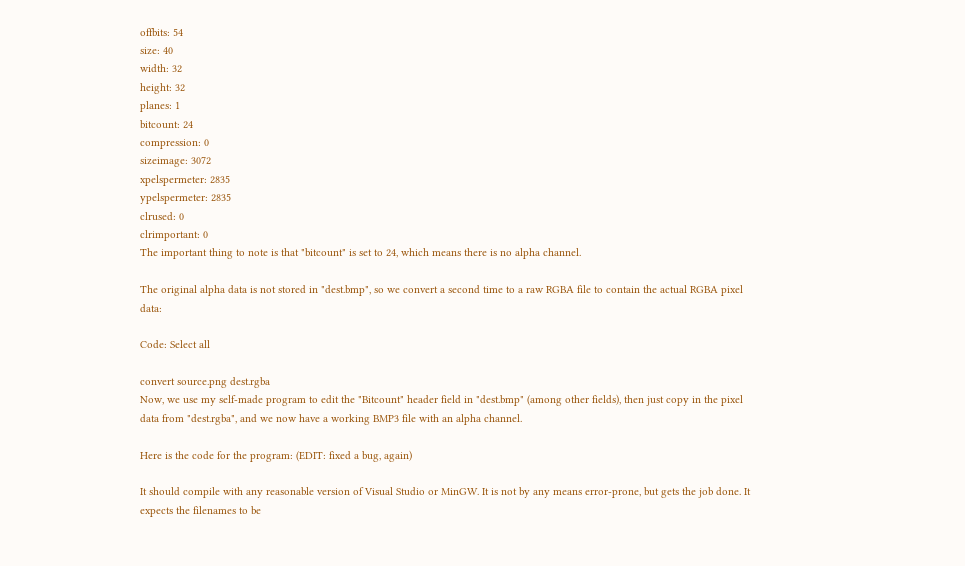offbits: 54
size: 40
width: 32
height: 32
planes: 1
bitcount: 24
compression: 0
sizeimage: 3072
xpelspermeter: 2835
ypelspermeter: 2835
clrused: 0
clrimportant: 0
The important thing to note is that "bitcount" is set to 24, which means there is no alpha channel.

The original alpha data is not stored in "dest.bmp", so we convert a second time to a raw RGBA file to contain the actual RGBA pixel data:

Code: Select all

convert source.png dest.rgba
Now, we use my self-made program to edit the "Bitcount" header field in "dest.bmp" (among other fields), then just copy in the pixel data from "dest.rgba", and we now have a working BMP3 file with an alpha channel.

Here is the code for the program: (EDIT: fixed a bug, again)

It should compile with any reasonable version of Visual Studio or MinGW. It is not by any means error-prone, but gets the job done. It expects the filenames to be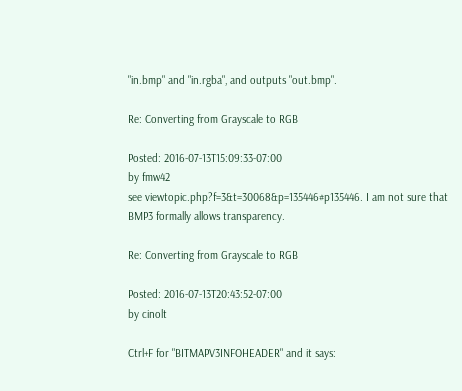"in.bmp" and "in.rgba", and outputs "out.bmp".

Re: Converting from Grayscale to RGB

Posted: 2016-07-13T15:09:33-07:00
by fmw42
see viewtopic.php?f=3&t=30068&p=135446#p135446. I am not sure that BMP3 formally allows transparency.

Re: Converting from Grayscale to RGB

Posted: 2016-07-13T20:43:52-07:00
by cinolt

Ctrl+F for "BITMAPV3INFOHEADER" and it says: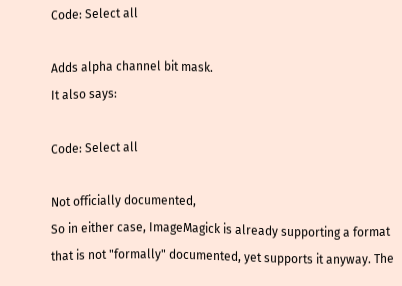Code: Select all

Adds alpha channel bit mask.
It also says:

Code: Select all

Not officially documented,
So in either case, ImageMagick is already supporting a format that is not "formally" documented, yet supports it anyway. The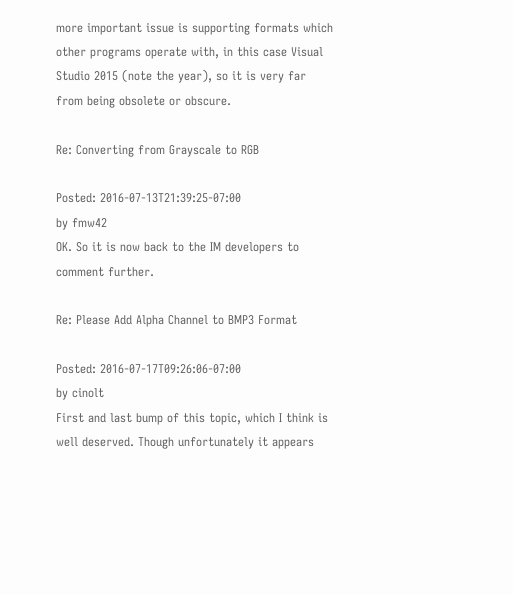more important issue is supporting formats which other programs operate with, in this case Visual Studio 2015 (note the year), so it is very far from being obsolete or obscure.

Re: Converting from Grayscale to RGB

Posted: 2016-07-13T21:39:25-07:00
by fmw42
OK. So it is now back to the IM developers to comment further.

Re: Please Add Alpha Channel to BMP3 Format

Posted: 2016-07-17T09:26:06-07:00
by cinolt
First and last bump of this topic, which I think is well deserved. Though unfortunately it appears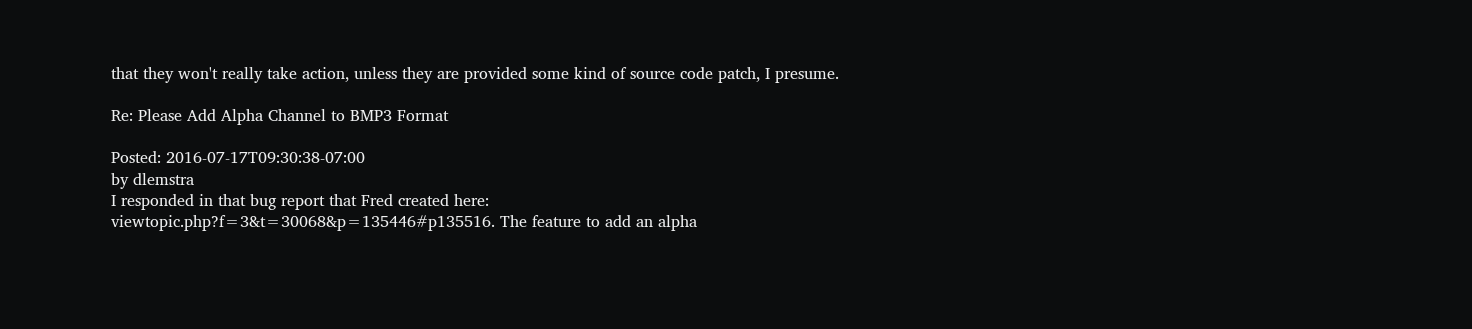that they won't really take action, unless they are provided some kind of source code patch, I presume.

Re: Please Add Alpha Channel to BMP3 Format

Posted: 2016-07-17T09:30:38-07:00
by dlemstra
I responded in that bug report that Fred created here: viewtopic.php?f=3&t=30068&p=135446#p135516. The feature to add an alpha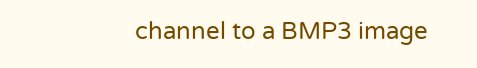channel to a BMP3 image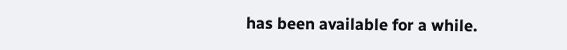has been available for a while.